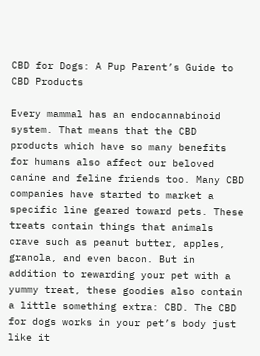CBD for Dogs: A Pup Parent’s Guide to CBD Products

Every mammal has an endocannabinoid system. That means that the CBD products which have so many benefits for humans also affect our beloved canine and feline friends too. Many CBD companies have started to market a specific line geared toward pets. These treats contain things that animals crave such as peanut butter, apples, granola, and even bacon. But in addition to rewarding your pet with a yummy treat, these goodies also contain a little something extra: CBD. The CBD for dogs works in your pet’s body just like it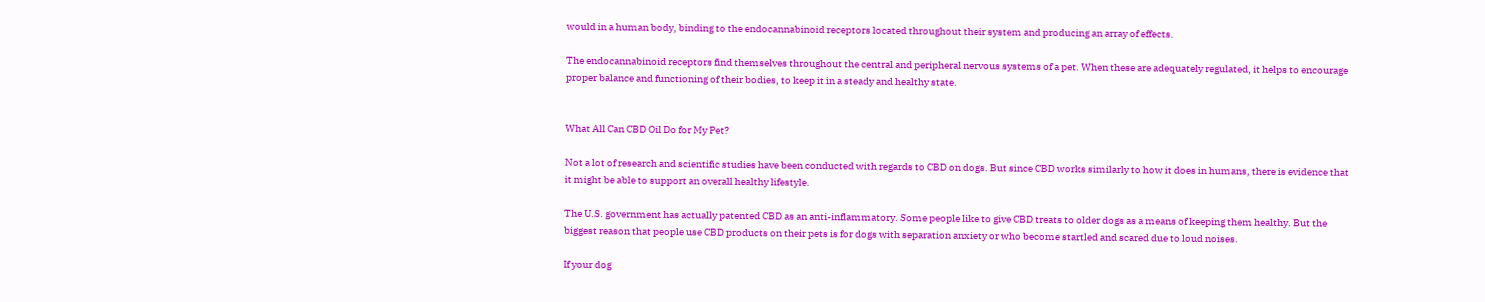would in a human body, binding to the endocannabinoid receptors located throughout their system and producing an array of effects.

The endocannabinoid receptors find themselves throughout the central and peripheral nervous systems of a pet. When these are adequately regulated, it helps to encourage proper balance and functioning of their bodies, to keep it in a steady and healthy state.


What All Can CBD Oil Do for My Pet?

Not a lot of research and scientific studies have been conducted with regards to CBD on dogs. But since CBD works similarly to how it does in humans, there is evidence that it might be able to support an overall healthy lifestyle.

The U.S. government has actually patented CBD as an anti-inflammatory. Some people like to give CBD treats to older dogs as a means of keeping them healthy. But the biggest reason that people use CBD products on their pets is for dogs with separation anxiety or who become startled and scared due to loud noises.

If your dog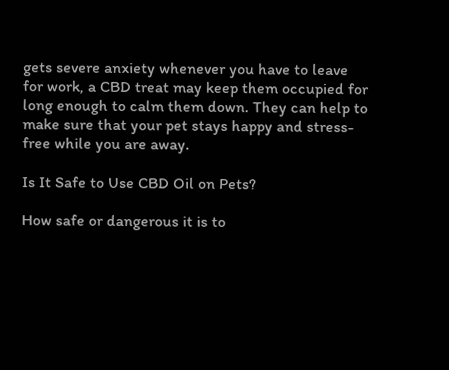gets severe anxiety whenever you have to leave for work, a CBD treat may keep them occupied for long enough to calm them down. They can help to make sure that your pet stays happy and stress-free while you are away.

Is It Safe to Use CBD Oil on Pets?

How safe or dangerous it is to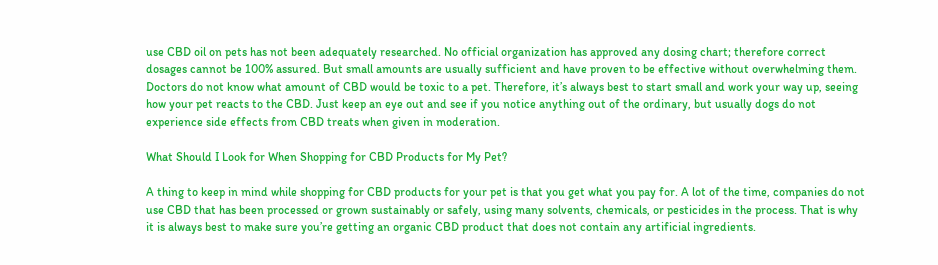use CBD oil on pets has not been adequately researched. No official organization has approved any dosing chart; therefore correct dosages cannot be 100% assured. But small amounts are usually sufficient and have proven to be effective without overwhelming them. Doctors do not know what amount of CBD would be toxic to a pet. Therefore, it’s always best to start small and work your way up, seeing how your pet reacts to the CBD. Just keep an eye out and see if you notice anything out of the ordinary, but usually dogs do not experience side effects from CBD treats when given in moderation.

What Should I Look for When Shopping for CBD Products for My Pet?

A thing to keep in mind while shopping for CBD products for your pet is that you get what you pay for. A lot of the time, companies do not use CBD that has been processed or grown sustainably or safely, using many solvents, chemicals, or pesticides in the process. That is why it is always best to make sure you’re getting an organic CBD product that does not contain any artificial ingredients.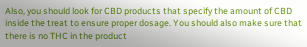Also, you should look for CBD products that specify the amount of CBD inside the treat to ensure proper dosage. You should also make sure that there is no THC in the product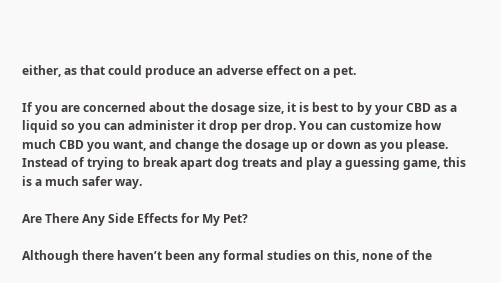either, as that could produce an adverse effect on a pet.

If you are concerned about the dosage size, it is best to by your CBD as a liquid so you can administer it drop per drop. You can customize how much CBD you want, and change the dosage up or down as you please. Instead of trying to break apart dog treats and play a guessing game, this is a much safer way.

Are There Any Side Effects for My Pet?

Although there haven’t been any formal studies on this, none of the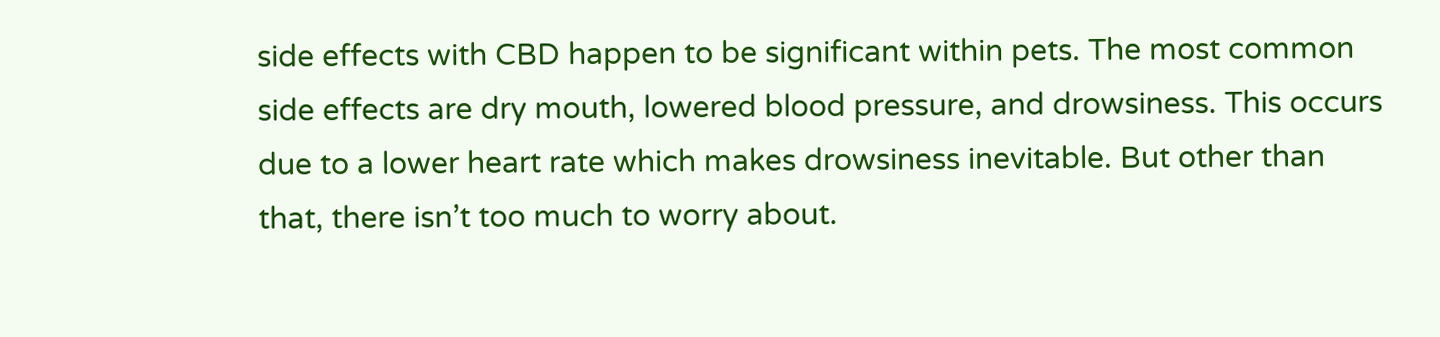side effects with CBD happen to be significant within pets. The most common side effects are dry mouth, lowered blood pressure, and drowsiness. This occurs due to a lower heart rate which makes drowsiness inevitable. But other than that, there isn’t too much to worry about.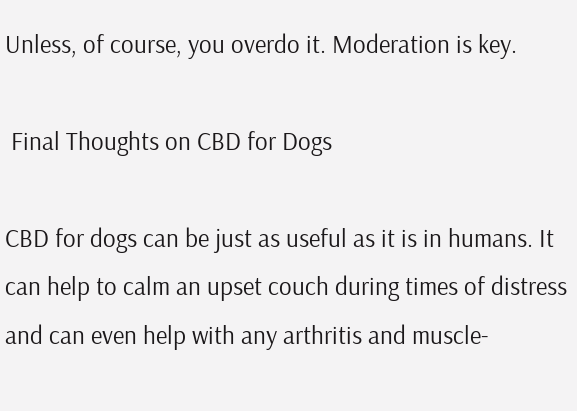Unless, of course, you overdo it. Moderation is key.

 Final Thoughts on CBD for Dogs

CBD for dogs can be just as useful as it is in humans. It can help to calm an upset couch during times of distress and can even help with any arthritis and muscle-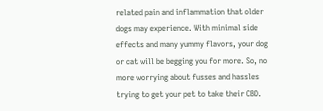related pain and inflammation that older dogs may experience. With minimal side effects and many yummy flavors, your dog or cat will be begging you for more. So, no more worrying about fusses and hassles trying to get your pet to take their CBD.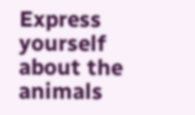Express yourself about the animals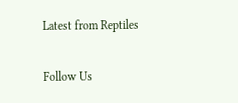Latest from Reptiles

Follow Us